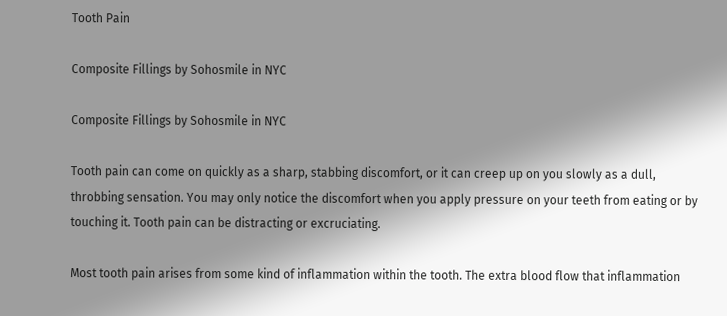Tooth Pain

Composite Fillings by Sohosmile in NYC

Composite Fillings by Sohosmile in NYC

Tooth pain can come on quickly as a sharp, stabbing discomfort, or it can creep up on you slowly as a dull, throbbing sensation. You may only notice the discomfort when you apply pressure on your teeth from eating or by touching it. Tooth pain can be distracting or excruciating.

Most tooth pain arises from some kind of inflammation within the tooth. The extra blood flow that inflammation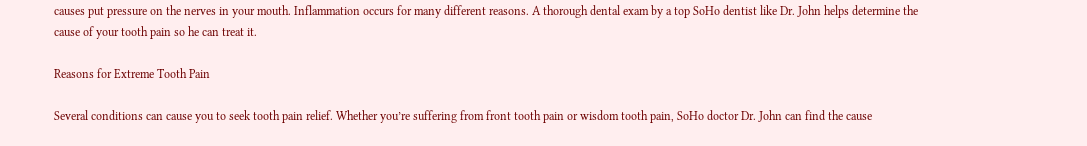causes put pressure on the nerves in your mouth. Inflammation occurs for many different reasons. A thorough dental exam by a top SoHo dentist like Dr. John helps determine the cause of your tooth pain so he can treat it.

Reasons for Extreme Tooth Pain

Several conditions can cause you to seek tooth pain relief. Whether you’re suffering from front tooth pain or wisdom tooth pain, SoHo doctor Dr. John can find the cause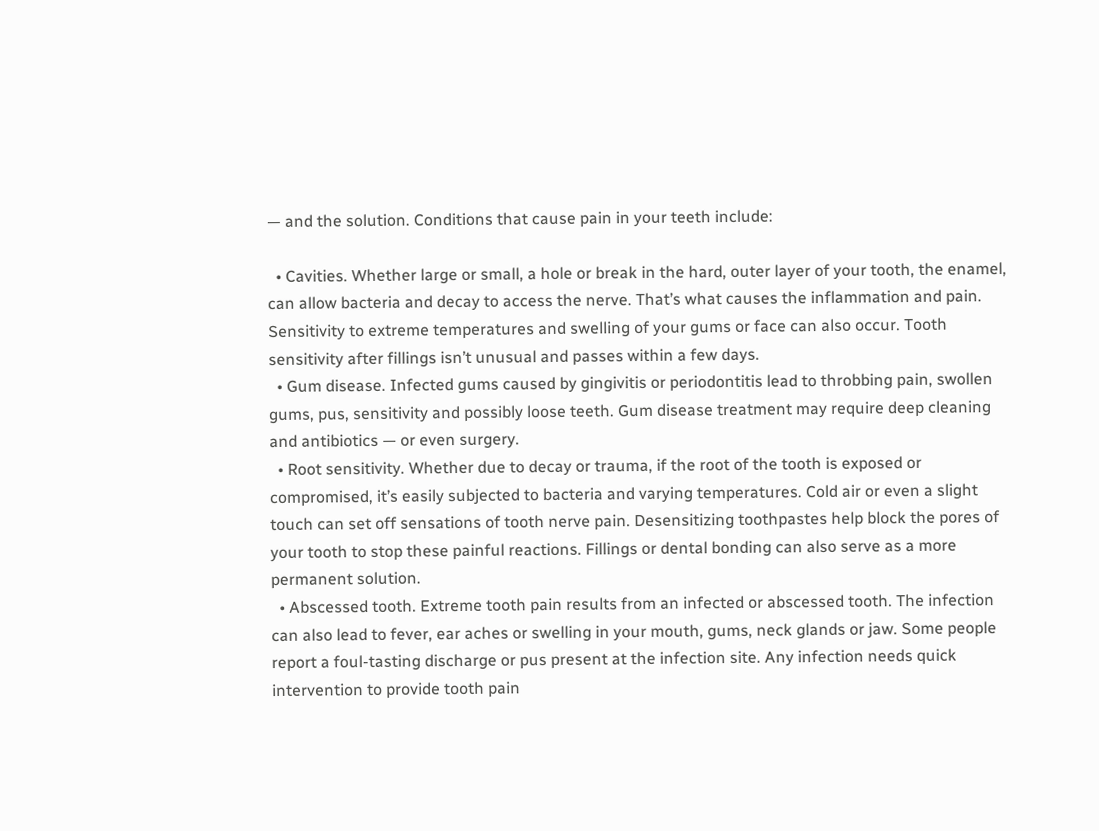— and the solution. Conditions that cause pain in your teeth include:

  • Cavities. Whether large or small, a hole or break in the hard, outer layer of your tooth, the enamel, can allow bacteria and decay to access the nerve. That’s what causes the inflammation and pain. Sensitivity to extreme temperatures and swelling of your gums or face can also occur. Tooth sensitivity after fillings isn’t unusual and passes within a few days.
  • Gum disease. Infected gums caused by gingivitis or periodontitis lead to throbbing pain, swollen gums, pus, sensitivity and possibly loose teeth. Gum disease treatment may require deep cleaning and antibiotics — or even surgery.
  • Root sensitivity. Whether due to decay or trauma, if the root of the tooth is exposed or compromised, it’s easily subjected to bacteria and varying temperatures. Cold air or even a slight touch can set off sensations of tooth nerve pain. Desensitizing toothpastes help block the pores of your tooth to stop these painful reactions. Fillings or dental bonding can also serve as a more permanent solution.
  • Abscessed tooth. Extreme tooth pain results from an infected or abscessed tooth. The infection can also lead to fever, ear aches or swelling in your mouth, gums, neck glands or jaw. Some people report a foul-tasting discharge or pus present at the infection site. Any infection needs quick intervention to provide tooth pain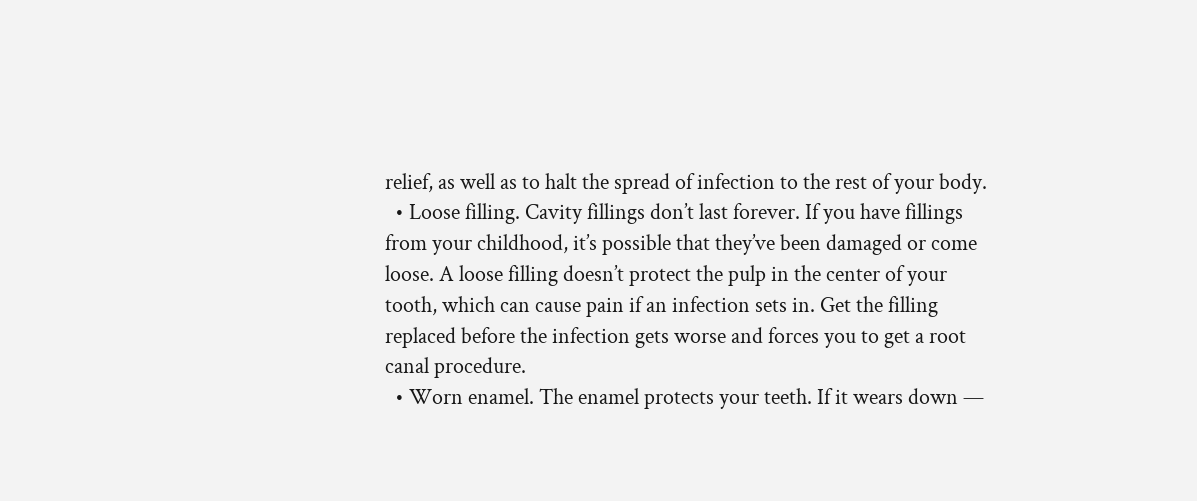relief, as well as to halt the spread of infection to the rest of your body.
  • Loose filling. Cavity fillings don’t last forever. If you have fillings from your childhood, it’s possible that they’ve been damaged or come loose. A loose filling doesn’t protect the pulp in the center of your tooth, which can cause pain if an infection sets in. Get the filling replaced before the infection gets worse and forces you to get a root canal procedure.
  • Worn enamel. The enamel protects your teeth. If it wears down —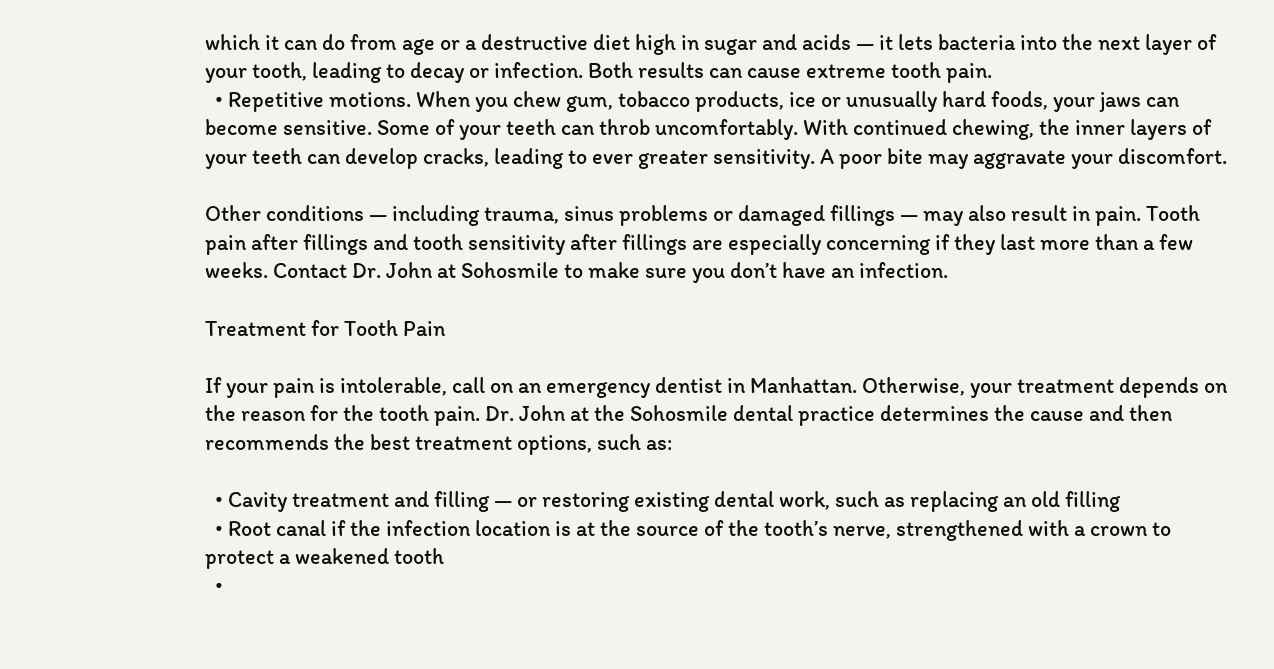which it can do from age or a destructive diet high in sugar and acids — it lets bacteria into the next layer of your tooth, leading to decay or infection. Both results can cause extreme tooth pain.
  • Repetitive motions. When you chew gum, tobacco products, ice or unusually hard foods, your jaws can become sensitive. Some of your teeth can throb uncomfortably. With continued chewing, the inner layers of your teeth can develop cracks, leading to ever greater sensitivity. A poor bite may aggravate your discomfort.

Other conditions — including trauma, sinus problems or damaged fillings — may also result in pain. Tooth pain after fillings and tooth sensitivity after fillings are especially concerning if they last more than a few weeks. Contact Dr. John at Sohosmile to make sure you don’t have an infection.

Treatment for Tooth Pain

If your pain is intolerable, call on an emergency dentist in Manhattan. Otherwise, your treatment depends on the reason for the tooth pain. Dr. John at the Sohosmile dental practice determines the cause and then recommends the best treatment options, such as:

  • Cavity treatment and filling — or restoring existing dental work, such as replacing an old filling
  • Root canal if the infection location is at the source of the tooth’s nerve, strengthened with a crown to protect a weakened tooth
  •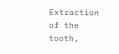Extraction of the tooth,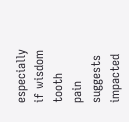especially if wisdom tooth pain suggests impacted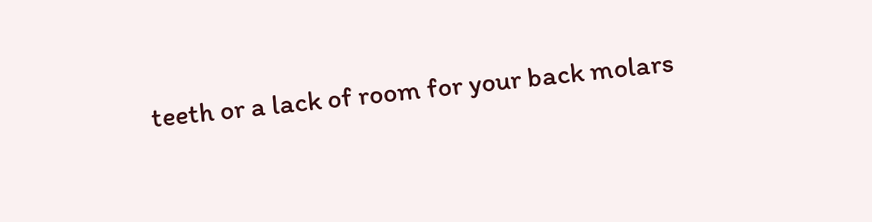teeth or a lack of room for your back molars